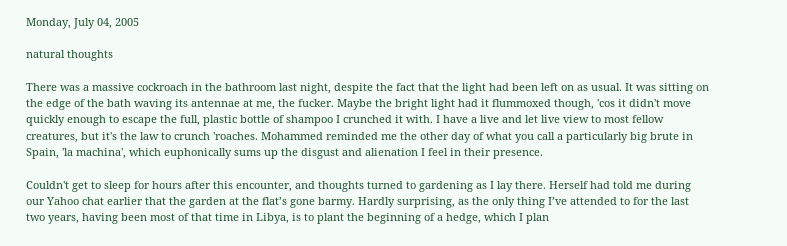Monday, July 04, 2005

natural thoughts

There was a massive cockroach in the bathroom last night, despite the fact that the light had been left on as usual. It was sitting on the edge of the bath waving its antennae at me, the fucker. Maybe the bright light had it flummoxed though, 'cos it didn't move quickly enough to escape the full, plastic bottle of shampoo I crunched it with. I have a live and let live view to most fellow creatures, but it's the law to crunch 'roaches. Mohammed reminded me the other day of what you call a particularly big brute in Spain, 'la machina', which euphonically sums up the disgust and alienation I feel in their presence.

Couldn't get to sleep for hours after this encounter, and thoughts turned to gardening as I lay there. Herself had told me during our Yahoo chat earlier that the garden at the flat’s gone barmy. Hardly surprising, as the only thing I’ve attended to for the last two years, having been most of that time in Libya, is to plant the beginning of a hedge, which I plan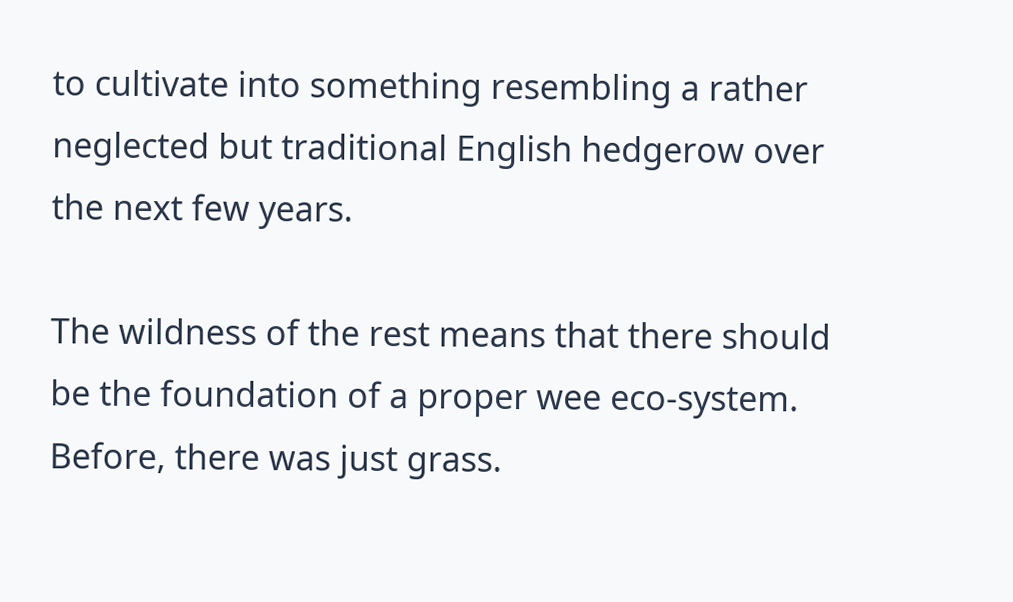to cultivate into something resembling a rather neglected but traditional English hedgerow over the next few years.

The wildness of the rest means that there should be the foundation of a proper wee eco-system. Before, there was just grass.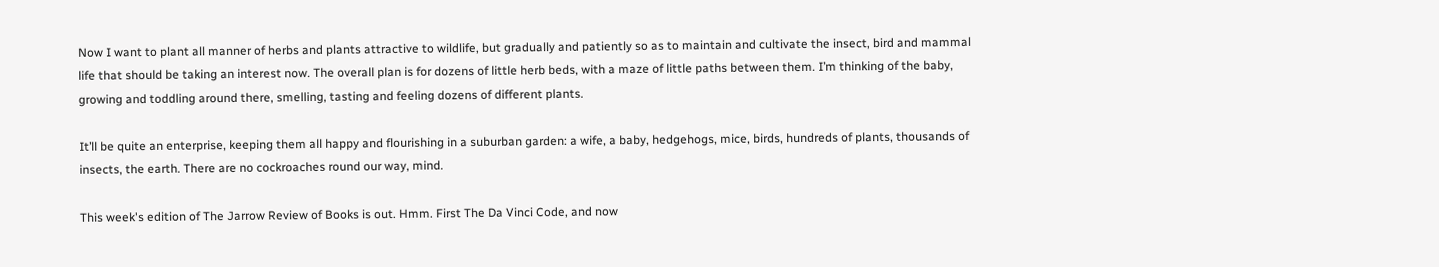Now I want to plant all manner of herbs and plants attractive to wildlife, but gradually and patiently so as to maintain and cultivate the insect, bird and mammal life that should be taking an interest now. The overall plan is for dozens of little herb beds, with a maze of little paths between them. I’m thinking of the baby, growing and toddling around there, smelling, tasting and feeling dozens of different plants.

It’ll be quite an enterprise, keeping them all happy and flourishing in a suburban garden: a wife, a baby, hedgehogs, mice, birds, hundreds of plants, thousands of insects, the earth. There are no cockroaches round our way, mind.

This week's edition of The Jarrow Review of Books is out. Hmm. First The Da Vinci Code, and now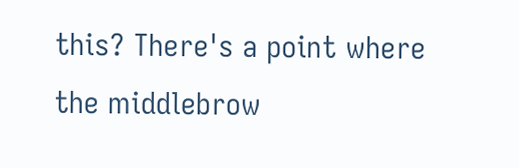this? There's a point where the middlebrow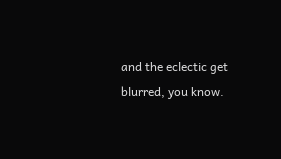and the eclectic get blurred, you know.